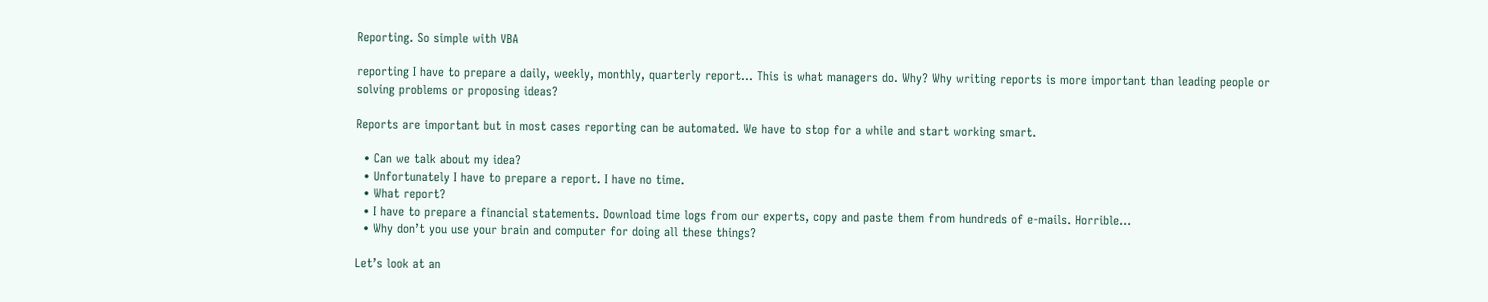Reporting. So simple with VBA

reporting I have to prepare a daily, weekly, monthly, quarterly report… This is what managers do. Why? Why writing reports is more important than leading people or solving problems or proposing ideas?

Reports are important but in most cases reporting can be automated. We have to stop for a while and start working smart.

  • Can we talk about my idea?
  • Unfortunately I have to prepare a report. I have no time.
  • What report?
  • I have to prepare a financial statements. Download time logs from our experts, copy and paste them from hundreds of e-mails. Horrible…
  • Why don’t you use your brain and computer for doing all these things?

Let’s look at an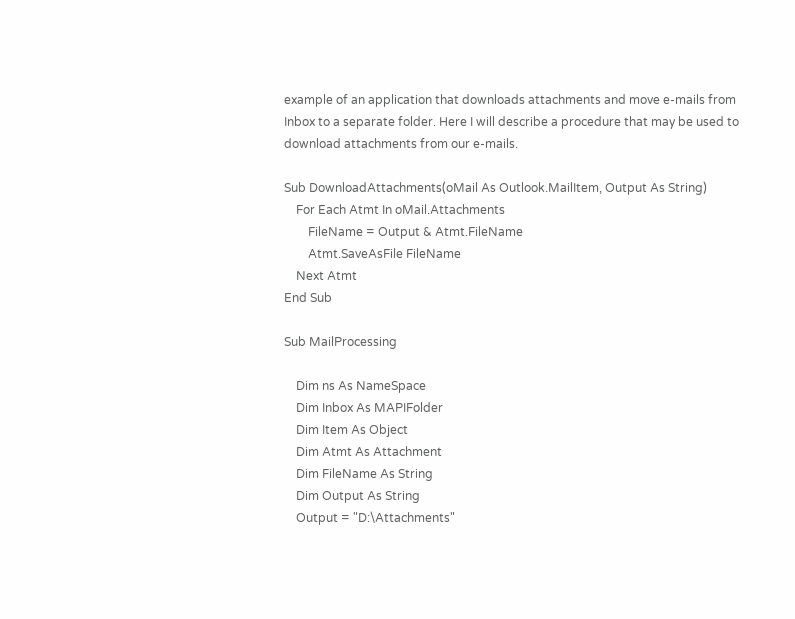example of an application that downloads attachments and move e-mails from Inbox to a separate folder. Here I will describe a procedure that may be used to download attachments from our e-mails.

Sub DownloadAttachments(oMail As Outlook.MailItem, Output As String)
    For Each Atmt In oMail.Attachments
        FileName = Output & Atmt.FileName
        Atmt.SaveAsFile FileName
    Next Atmt
End Sub

Sub MailProcessing

    Dim ns As NameSpace
    Dim Inbox As MAPIFolder
    Dim Item As Object
    Dim Atmt As Attachment
    Dim FileName As String
    Dim Output As String
    Output = "D:\Attachments"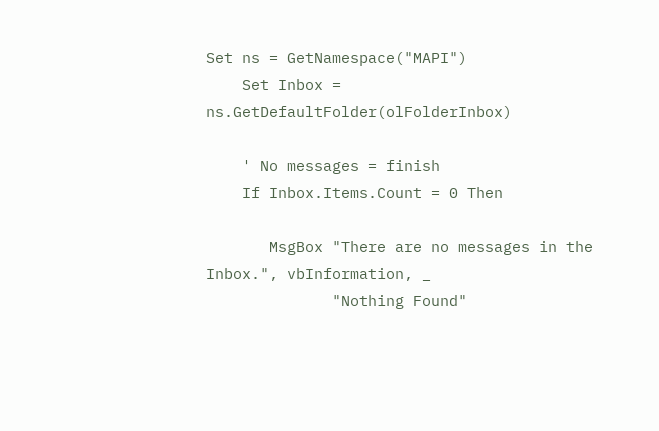Set ns = GetNamespace("MAPI")
    Set Inbox = ns.GetDefaultFolder(olFolderInbox)

    ' No messages = finish
    If Inbox.Items.Count = 0 Then

       MsgBox "There are no messages in the Inbox.", vbInformation, _
              "Nothing Found"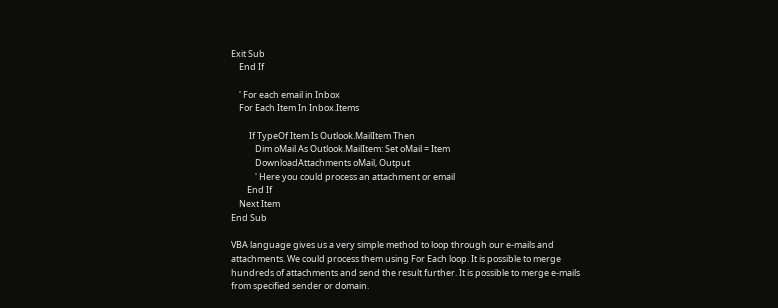Exit Sub
    End If

    ' For each email in Inbox
    For Each Item In Inbox.Items

         If TypeOf Item Is Outlook.MailItem Then
            Dim oMail As Outlook.MailItem: Set oMail = Item
            DownloadAttachments oMail, Output
            ' Here you could process an attachment or email
        End If
    Next Item
End Sub

VBA language gives us a very simple method to loop through our e-mails and attachments. We could process them using For Each loop. It is possible to merge hundreds of attachments and send the result further. It is possible to merge e-mails from specified sender or domain.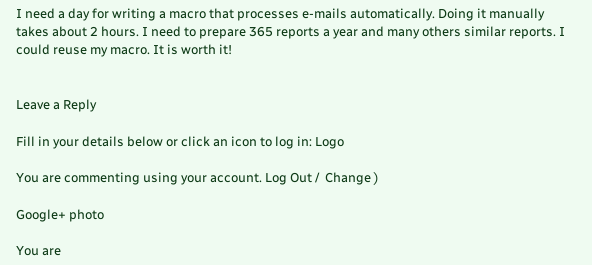I need a day for writing a macro that processes e-mails automatically. Doing it manually takes about 2 hours. I need to prepare 365 reports a year and many others similar reports. I could reuse my macro. It is worth it!


Leave a Reply

Fill in your details below or click an icon to log in: Logo

You are commenting using your account. Log Out /  Change )

Google+ photo

You are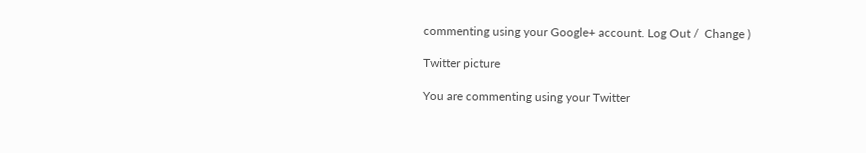commenting using your Google+ account. Log Out /  Change )

Twitter picture

You are commenting using your Twitter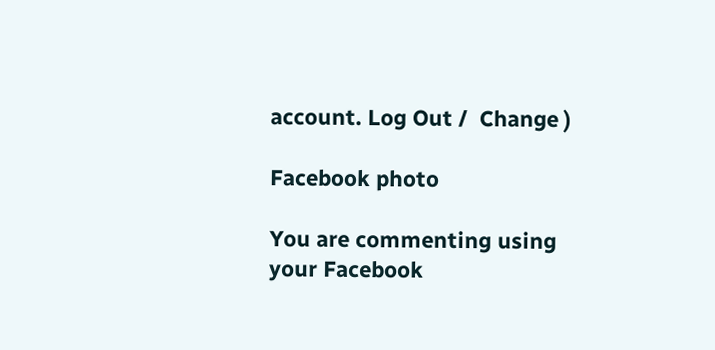account. Log Out /  Change )

Facebook photo

You are commenting using your Facebook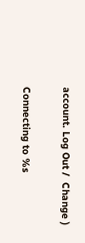account. Log Out /  Change )

Connecting to %s